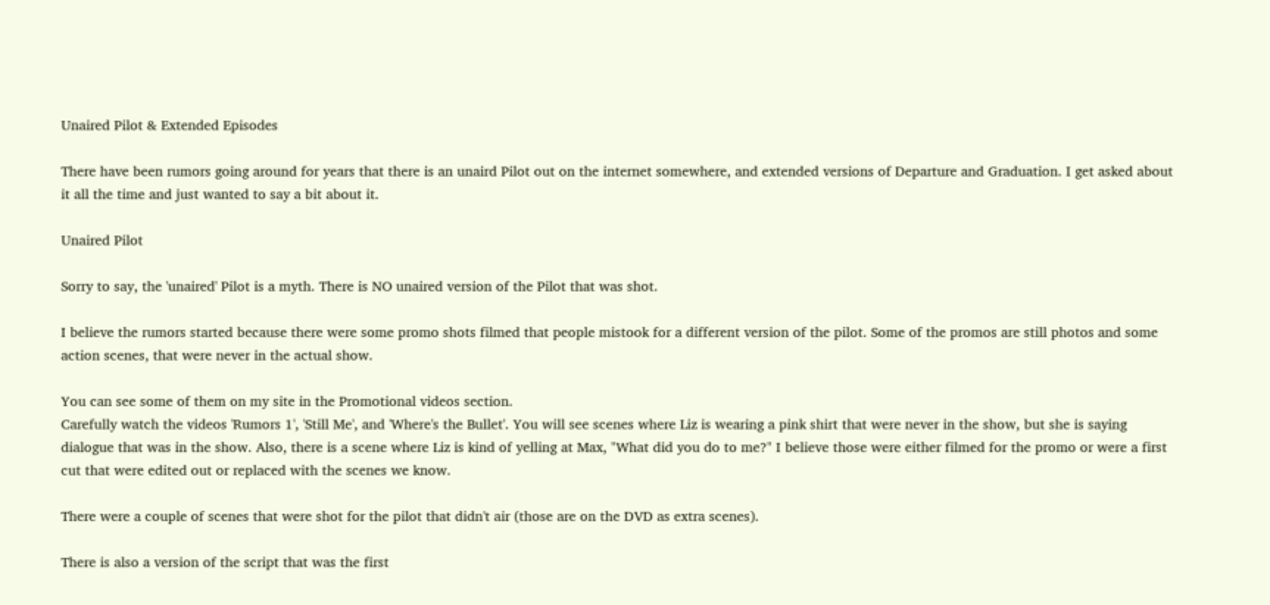Unaired Pilot & Extended Episodes

There have been rumors going around for years that there is an unaird Pilot out on the internet somewhere, and extended versions of Departure and Graduation. I get asked about it all the time and just wanted to say a bit about it.

Unaired Pilot

Sorry to say, the 'unaired' Pilot is a myth. There is NO unaired version of the Pilot that was shot.

I believe the rumors started because there were some promo shots filmed that people mistook for a different version of the pilot. Some of the promos are still photos and some action scenes, that were never in the actual show.

You can see some of them on my site in the Promotional videos section.
Carefully watch the videos 'Rumors 1', 'Still Me', and 'Where's the Bullet'. You will see scenes where Liz is wearing a pink shirt that were never in the show, but she is saying dialogue that was in the show. Also, there is a scene where Liz is kind of yelling at Max, "What did you do to me?" I believe those were either filmed for the promo or were a first cut that were edited out or replaced with the scenes we know.

There were a couple of scenes that were shot for the pilot that didn't air (those are on the DVD as extra scenes).

There is also a version of the script that was the first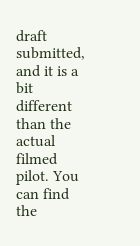draft submitted, and it is a bit different than the actual filmed pilot. You can find the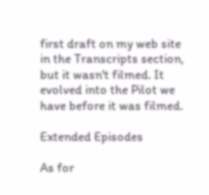first draft on my web site in the Transcripts section, but it wasn't filmed. It evolved into the Pilot we have before it was filmed.

Extended Episodes

As for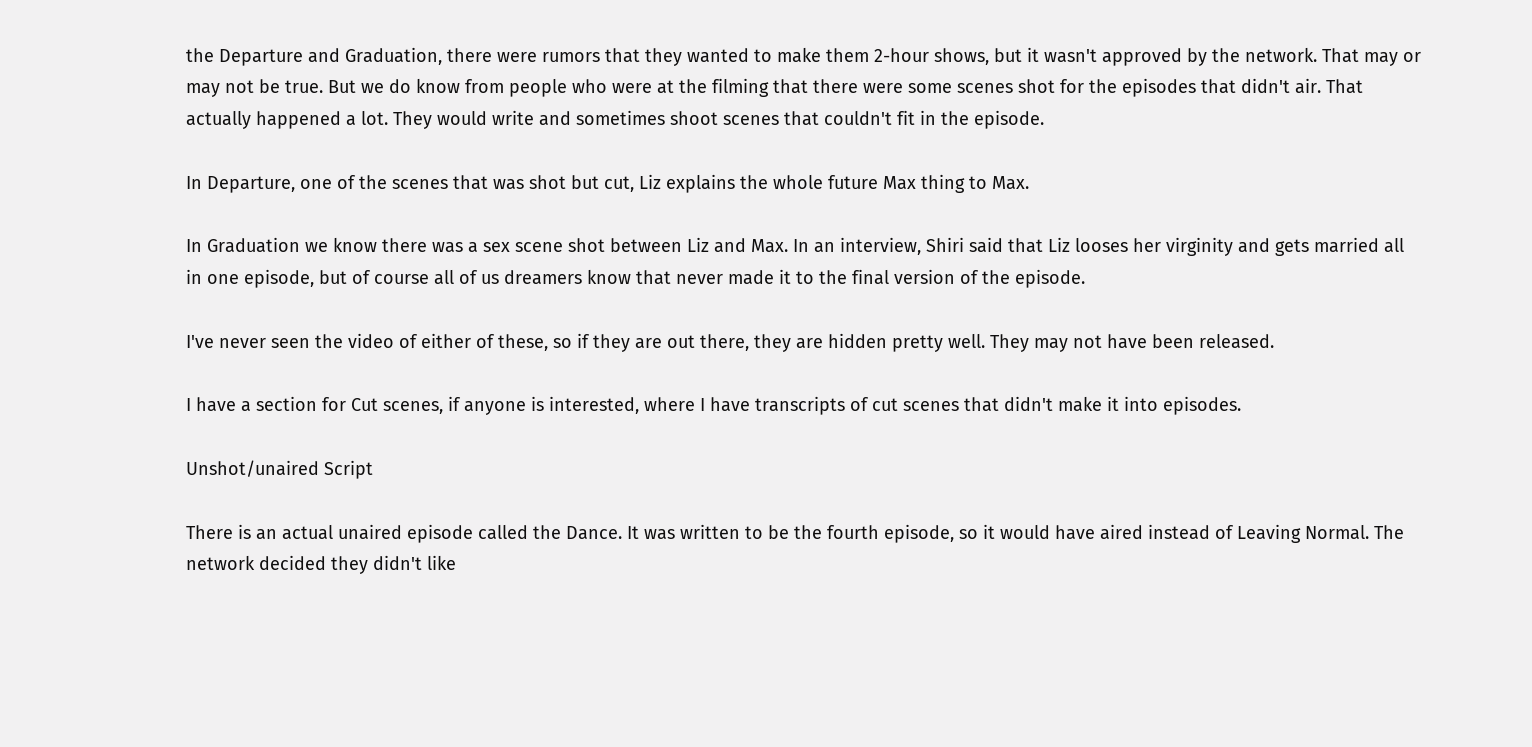the Departure and Graduation, there were rumors that they wanted to make them 2-hour shows, but it wasn't approved by the network. That may or may not be true. But we do know from people who were at the filming that there were some scenes shot for the episodes that didn't air. That actually happened a lot. They would write and sometimes shoot scenes that couldn't fit in the episode.

In Departure, one of the scenes that was shot but cut, Liz explains the whole future Max thing to Max.

In Graduation we know there was a sex scene shot between Liz and Max. In an interview, Shiri said that Liz looses her virginity and gets married all in one episode, but of course all of us dreamers know that never made it to the final version of the episode.

I've never seen the video of either of these, so if they are out there, they are hidden pretty well. They may not have been released.

I have a section for Cut scenes, if anyone is interested, where I have transcripts of cut scenes that didn't make it into episodes.

Unshot/unaired Script

There is an actual unaired episode called the Dance. It was written to be the fourth episode, so it would have aired instead of Leaving Normal. The network decided they didn't like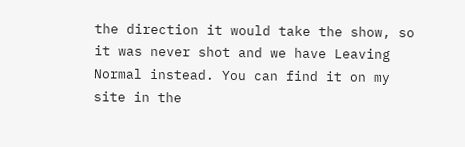the direction it would take the show, so it was never shot and we have Leaving Normal instead. You can find it on my site in the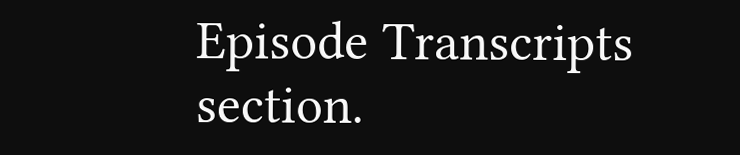Episode Transcripts section.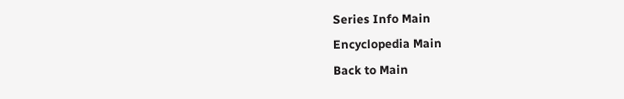Series Info Main
Encyclopedia Main
Back to Main